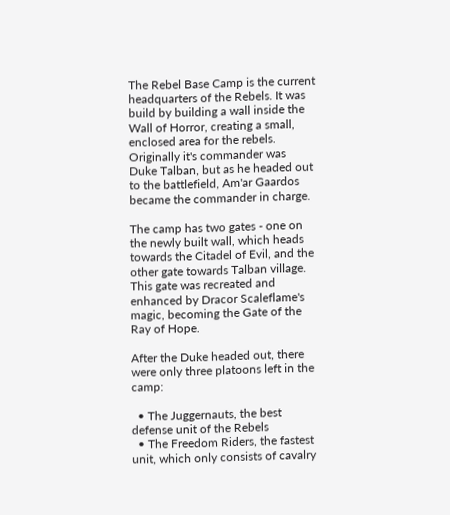The Rebel Base Camp is the current headquarters of the Rebels. It was build by building a wall inside the Wall of Horror, creating a small, enclosed area for the rebels. Originally it's commander was Duke Talban, but as he headed out to the battlefield, Am'ar Gaardos became the commander in charge.

The camp has two gates - one on the newly built wall, which heads towards the Citadel of Evil, and the other gate towards Talban village. This gate was recreated and enhanced by Dracor Scaleflame's magic, becoming the Gate of the Ray of Hope.

After the Duke headed out, there were only three platoons left in the camp:

  • The Juggernauts, the best defense unit of the Rebels
  • The Freedom Riders, the fastest unit, which only consists of cavalry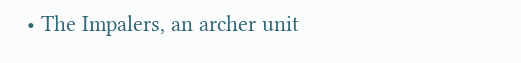• The Impalers, an archer unit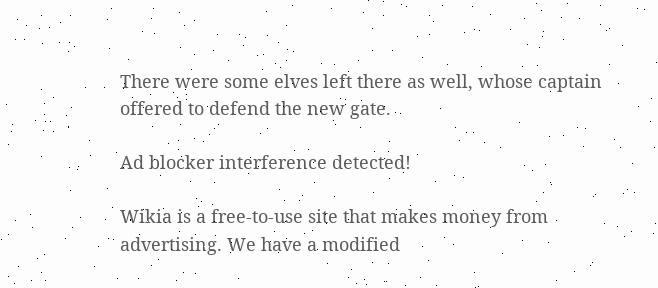There were some elves left there as well, whose captain offered to defend the new gate.

Ad blocker interference detected!

Wikia is a free-to-use site that makes money from advertising. We have a modified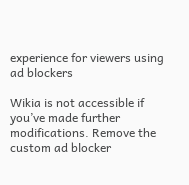experience for viewers using ad blockers

Wikia is not accessible if you’ve made further modifications. Remove the custom ad blocker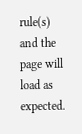rule(s) and the page will load as expected.